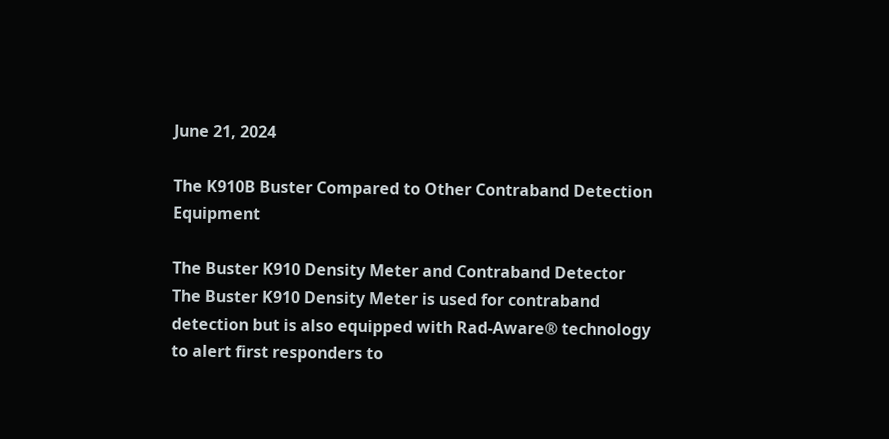June 21, 2024

The K910B Buster Compared to Other Contraband Detection Equipment

The Buster K910 Density Meter and Contraband Detector
The Buster K910 Density Meter is used for contraband detection but is also equipped with Rad-Aware® technology to alert first responders to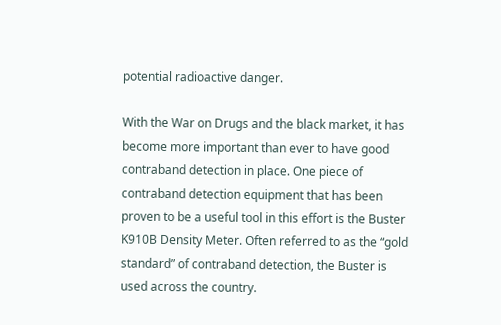potential radioactive danger.

With the War on Drugs and the black market, it has become more important than ever to have good contraband detection in place. One piece of contraband detection equipment that has been proven to be a useful tool in this effort is the Buster K910B Density Meter. Often referred to as the “gold standard” of contraband detection, the Buster is used across the country.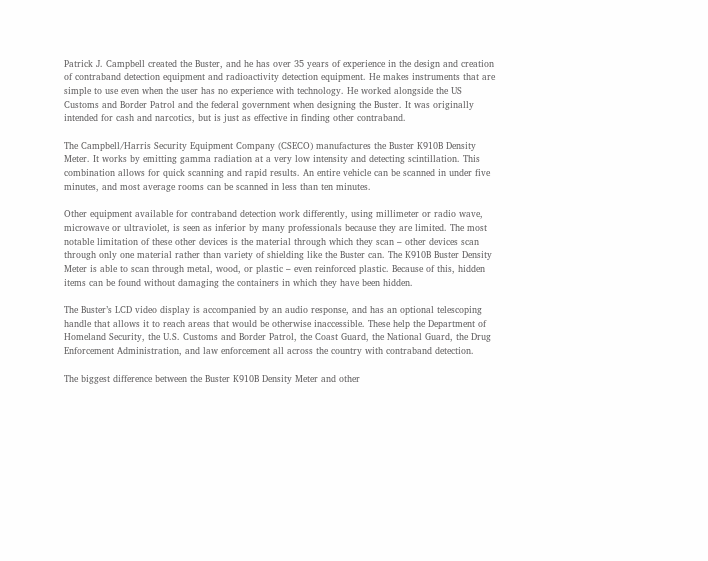Patrick J. Campbell created the Buster, and he has over 35 years of experience in the design and creation of contraband detection equipment and radioactivity detection equipment. He makes instruments that are simple to use even when the user has no experience with technology. He worked alongside the US Customs and Border Patrol and the federal government when designing the Buster. It was originally intended for cash and narcotics, but is just as effective in finding other contraband.

The Campbell/Harris Security Equipment Company (CSECO) manufactures the Buster K910B Density Meter. It works by emitting gamma radiation at a very low intensity and detecting scintillation. This combination allows for quick scanning and rapid results. An entire vehicle can be scanned in under five minutes, and most average rooms can be scanned in less than ten minutes.

Other equipment available for contraband detection work differently, using millimeter or radio wave, microwave or ultraviolet, is seen as inferior by many professionals because they are limited. The most notable limitation of these other devices is the material through which they scan – other devices scan through only one material rather than variety of shielding like the Buster can. The K910B Buster Density Meter is able to scan through metal, wood, or plastic – even reinforced plastic. Because of this, hidden items can be found without damaging the containers in which they have been hidden.

The Buster’s LCD video display is accompanied by an audio response, and has an optional telescoping handle that allows it to reach areas that would be otherwise inaccessible. These help the Department of Homeland Security, the U.S. Customs and Border Patrol, the Coast Guard, the National Guard, the Drug Enforcement Administration, and law enforcement all across the country with contraband detection.

The biggest difference between the Buster K910B Density Meter and other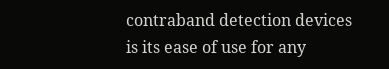contraband detection devices is its ease of use for any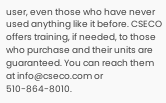user, even those who have never used anything like it before. CSECO offers training, if needed, to those who purchase and their units are guaranteed. You can reach them at info@cseco.com or 510-864-8010.